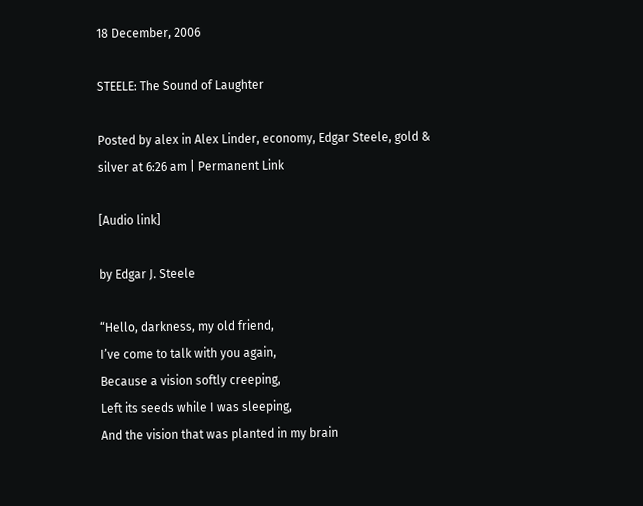18 December, 2006

STEELE: The Sound of Laughter

Posted by alex in Alex Linder, economy, Edgar Steele, gold & silver at 6:26 am | Permanent Link

[Audio link]

by Edgar J. Steele

“Hello, darkness, my old friend,
I’ve come to talk with you again,
Because a vision softly creeping,
Left its seeds while I was sleeping,
And the vision that was planted in my brain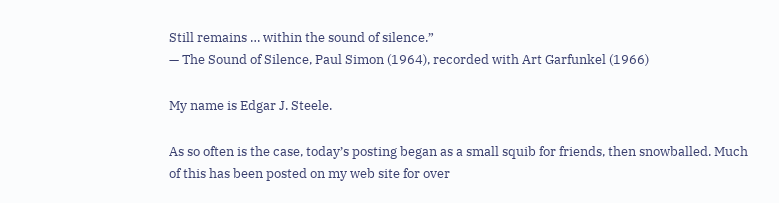Still remains … within the sound of silence.”
— The Sound of Silence, Paul Simon (1964), recorded with Art Garfunkel (1966)

My name is Edgar J. Steele.

As so often is the case, today’s posting began as a small squib for friends, then snowballed. Much of this has been posted on my web site for over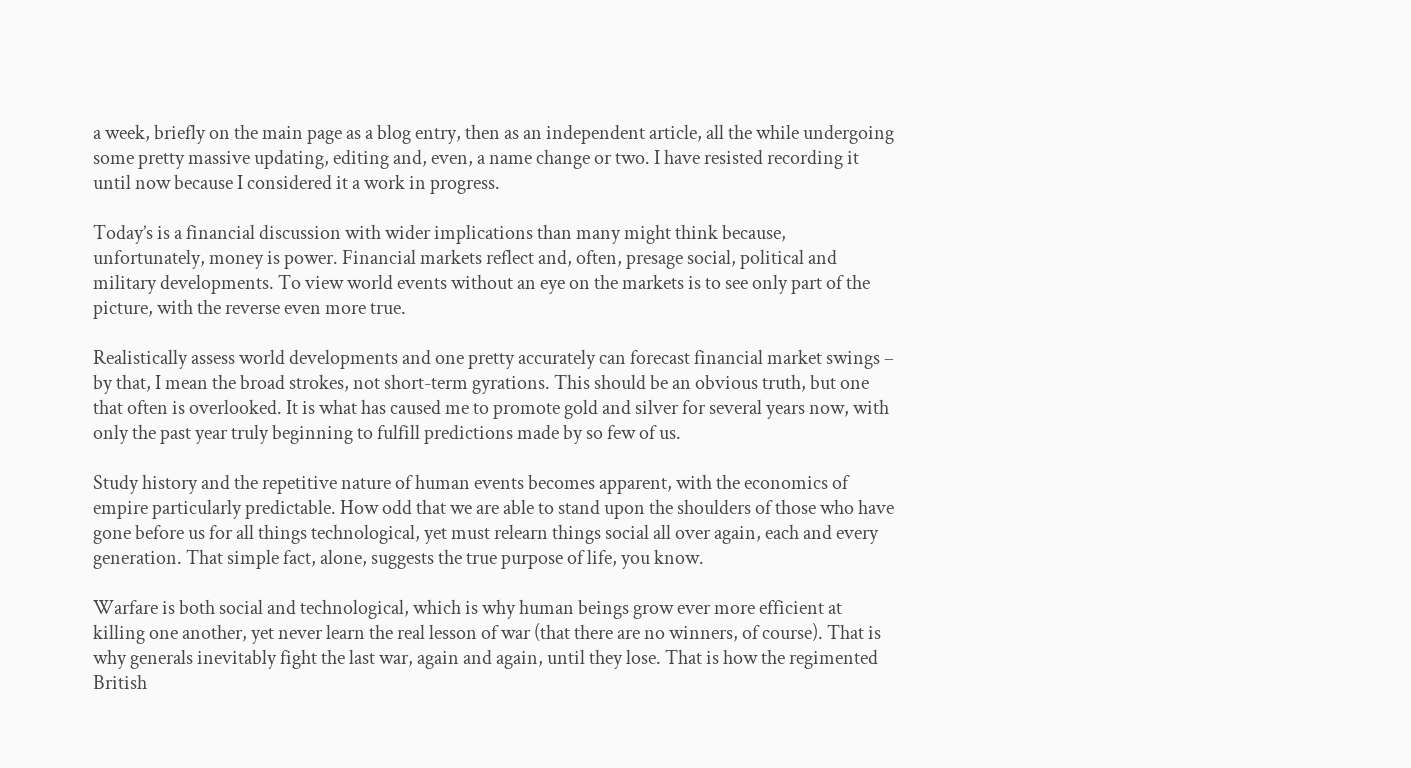a week, briefly on the main page as a blog entry, then as an independent article, all the while undergoing some pretty massive updating, editing and, even, a name change or two. I have resisted recording it until now because I considered it a work in progress.

Today’s is a financial discussion with wider implications than many might think because, unfortunately, money is power. Financial markets reflect and, often, presage social, political and military developments. To view world events without an eye on the markets is to see only part of the picture, with the reverse even more true.

Realistically assess world developments and one pretty accurately can forecast financial market swings – by that, I mean the broad strokes, not short-term gyrations. This should be an obvious truth, but one that often is overlooked. It is what has caused me to promote gold and silver for several years now, with only the past year truly beginning to fulfill predictions made by so few of us.

Study history and the repetitive nature of human events becomes apparent, with the economics of empire particularly predictable. How odd that we are able to stand upon the shoulders of those who have gone before us for all things technological, yet must relearn things social all over again, each and every generation. That simple fact, alone, suggests the true purpose of life, you know.

Warfare is both social and technological, which is why human beings grow ever more efficient at killing one another, yet never learn the real lesson of war (that there are no winners, of course). That is why generals inevitably fight the last war, again and again, until they lose. That is how the regimented British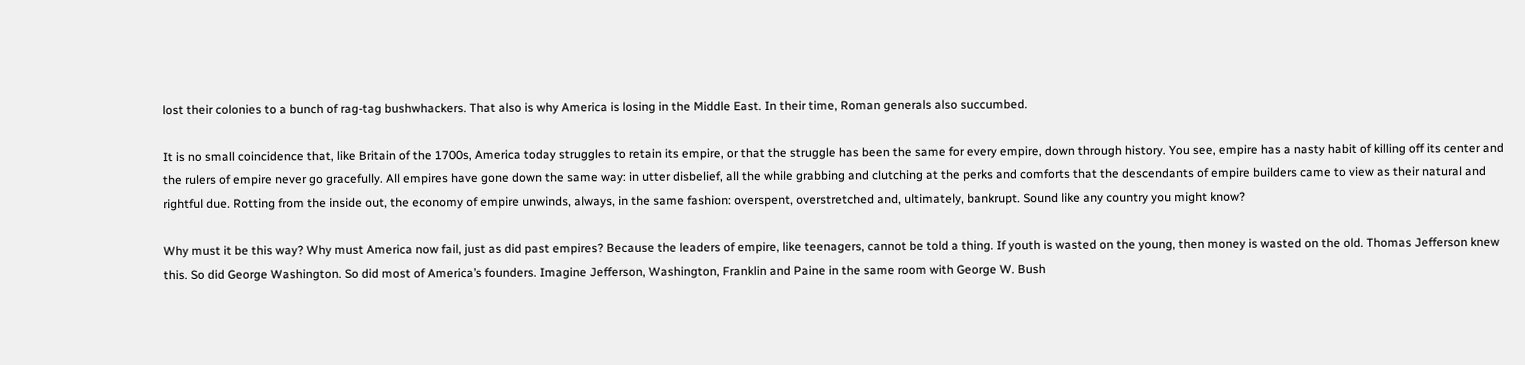lost their colonies to a bunch of rag-tag bushwhackers. That also is why America is losing in the Middle East. In their time, Roman generals also succumbed.

It is no small coincidence that, like Britain of the 1700s, America today struggles to retain its empire, or that the struggle has been the same for every empire, down through history. You see, empire has a nasty habit of killing off its center and the rulers of empire never go gracefully. All empires have gone down the same way: in utter disbelief, all the while grabbing and clutching at the perks and comforts that the descendants of empire builders came to view as their natural and rightful due. Rotting from the inside out, the economy of empire unwinds, always, in the same fashion: overspent, overstretched and, ultimately, bankrupt. Sound like any country you might know?

Why must it be this way? Why must America now fail, just as did past empires? Because the leaders of empire, like teenagers, cannot be told a thing. If youth is wasted on the young, then money is wasted on the old. Thomas Jefferson knew this. So did George Washington. So did most of America’s founders. Imagine Jefferson, Washington, Franklin and Paine in the same room with George W. Bush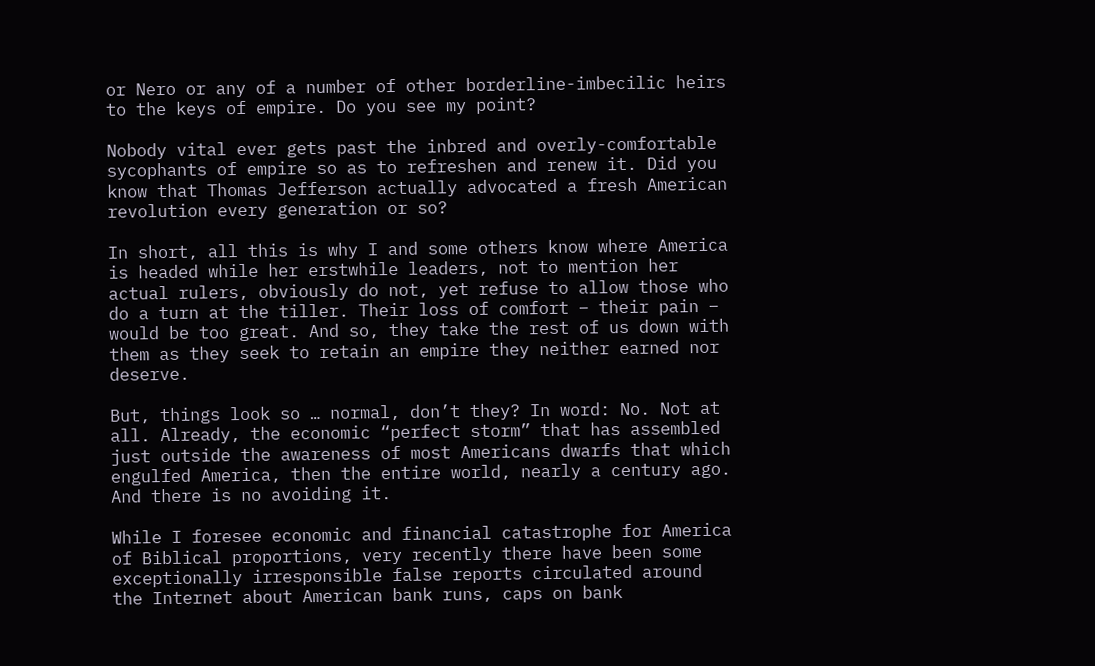or Nero or any of a number of other borderline-imbecilic heirs to the keys of empire. Do you see my point?

Nobody vital ever gets past the inbred and overly-comfortable sycophants of empire so as to refreshen and renew it. Did you know that Thomas Jefferson actually advocated a fresh American revolution every generation or so?

In short, all this is why I and some others know where America is headed while her erstwhile leaders, not to mention her actual rulers, obviously do not, yet refuse to allow those who do a turn at the tiller. Their loss of comfort – their pain – would be too great. And so, they take the rest of us down with them as they seek to retain an empire they neither earned nor deserve.

But, things look so … normal, don’t they? In word: No. Not at all. Already, the economic “perfect storm” that has assembled just outside the awareness of most Americans dwarfs that which engulfed America, then the entire world, nearly a century ago. And there is no avoiding it.

While I foresee economic and financial catastrophe for America of Biblical proportions, very recently there have been some exceptionally irresponsible false reports circulated around the Internet about American bank runs, caps on bank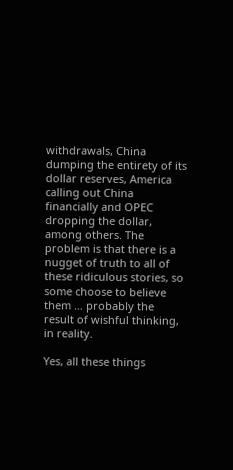withdrawals, China dumping the entirety of its dollar reserves, America calling out China financially and OPEC dropping the dollar, among others. The problem is that there is a nugget of truth to all of these ridiculous stories, so some choose to believe them … probably the result of wishful thinking, in reality.

Yes, all these things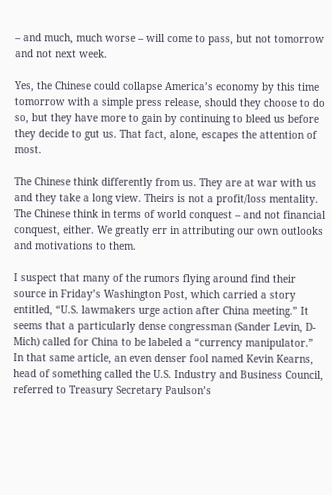– and much, much worse – will come to pass, but not tomorrow and not next week.

Yes, the Chinese could collapse America’s economy by this time tomorrow with a simple press release, should they choose to do so, but they have more to gain by continuing to bleed us before they decide to gut us. That fact, alone, escapes the attention of most.

The Chinese think differently from us. They are at war with us and they take a long view. Theirs is not a profit/loss mentality. The Chinese think in terms of world conquest – and not financial conquest, either. We greatly err in attributing our own outlooks and motivations to them.

I suspect that many of the rumors flying around find their source in Friday’s Washington Post, which carried a story entitled, “U.S. lawmakers urge action after China meeting.” It seems that a particularly dense congressman (Sander Levin, D-Mich) called for China to be labeled a “currency manipulator.” In that same article, an even denser fool named Kevin Kearns, head of something called the U.S. Industry and Business Council, referred to Treasury Secretary Paulson’s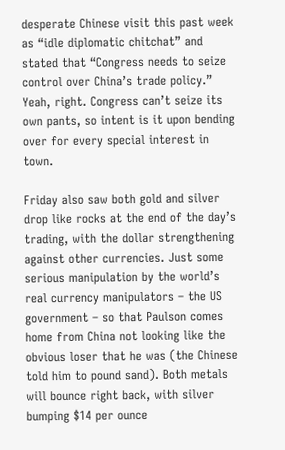desperate Chinese visit this past week as “idle diplomatic chitchat” and stated that “Congress needs to seize control over China’s trade policy.” Yeah, right. Congress can’t seize its own pants, so intent is it upon bending over for every special interest in town.

Friday also saw both gold and silver drop like rocks at the end of the day’s trading, with the dollar strengthening against other currencies. Just some serious manipulation by the world’s real currency manipulators – the US government – so that Paulson comes home from China not looking like the obvious loser that he was (the Chinese told him to pound sand). Both metals will bounce right back, with silver bumping $14 per ounce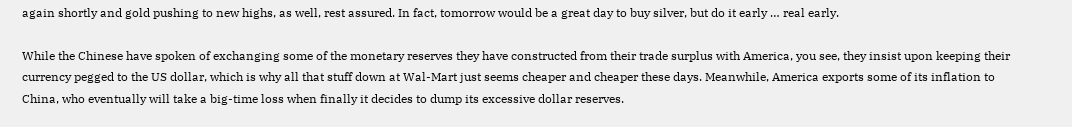again shortly and gold pushing to new highs, as well, rest assured. In fact, tomorrow would be a great day to buy silver, but do it early … real early.

While the Chinese have spoken of exchanging some of the monetary reserves they have constructed from their trade surplus with America, you see, they insist upon keeping their currency pegged to the US dollar, which is why all that stuff down at Wal-Mart just seems cheaper and cheaper these days. Meanwhile, America exports some of its inflation to China, who eventually will take a big-time loss when finally it decides to dump its excessive dollar reserves.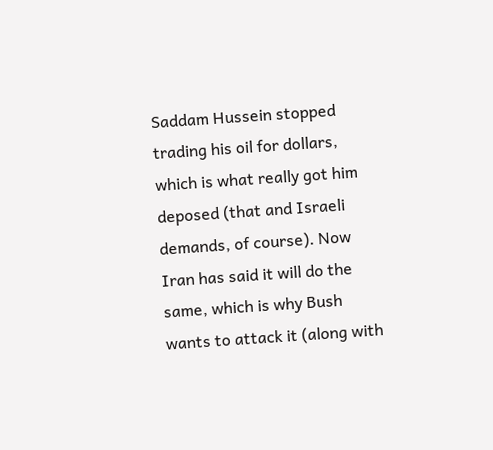Saddam Hussein stopped trading his oil for dollars, which is what really got him deposed (that and Israeli demands, of course). Now Iran has said it will do the same, which is why Bush wants to attack it (along with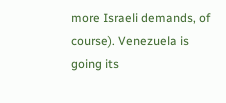more Israeli demands, of course). Venezuela is going its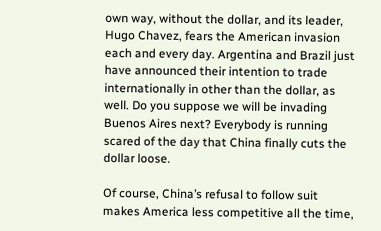own way, without the dollar, and its leader, Hugo Chavez, fears the American invasion each and every day. Argentina and Brazil just have announced their intention to trade internationally in other than the dollar, as well. Do you suppose we will be invading Buenos Aires next? Everybody is running scared of the day that China finally cuts the dollar loose.

Of course, China’s refusal to follow suit makes America less competitive all the time,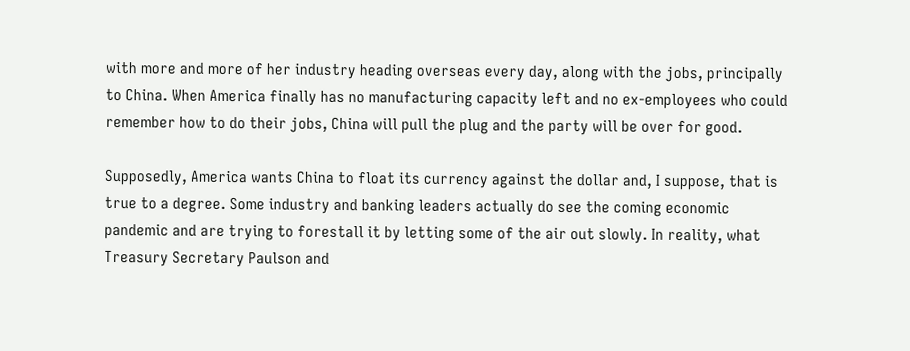with more and more of her industry heading overseas every day, along with the jobs, principally to China. When America finally has no manufacturing capacity left and no ex-employees who could remember how to do their jobs, China will pull the plug and the party will be over for good.

Supposedly, America wants China to float its currency against the dollar and, I suppose, that is true to a degree. Some industry and banking leaders actually do see the coming economic pandemic and are trying to forestall it by letting some of the air out slowly. In reality, what Treasury Secretary Paulson and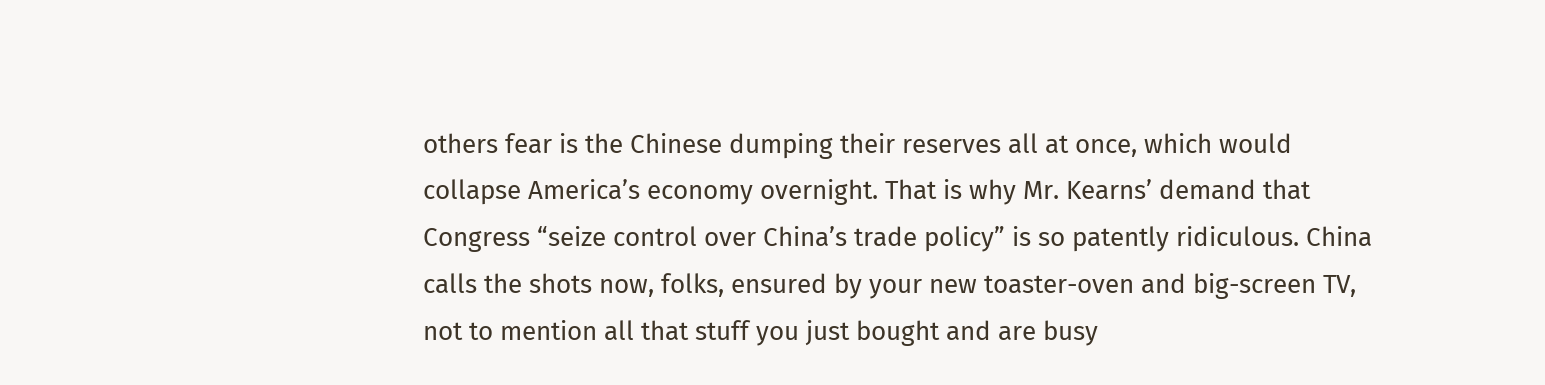others fear is the Chinese dumping their reserves all at once, which would collapse America’s economy overnight. That is why Mr. Kearns’ demand that Congress “seize control over China’s trade policy” is so patently ridiculous. China calls the shots now, folks, ensured by your new toaster-oven and big-screen TV, not to mention all that stuff you just bought and are busy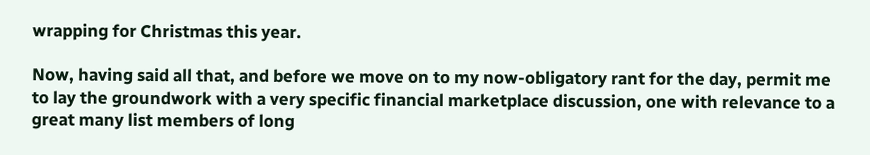wrapping for Christmas this year.

Now, having said all that, and before we move on to my now-obligatory rant for the day, permit me to lay the groundwork with a very specific financial marketplace discussion, one with relevance to a great many list members of long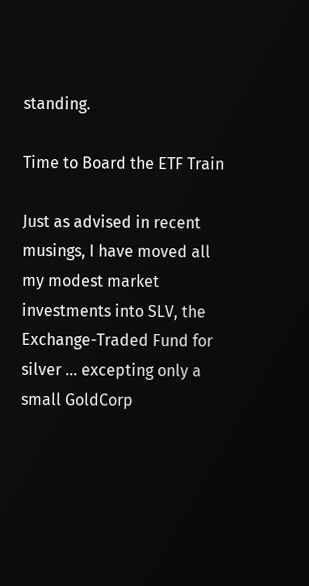standing.

Time to Board the ETF Train

Just as advised in recent musings, I have moved all my modest market investments into SLV, the Exchange-Traded Fund for silver … excepting only a small GoldCorp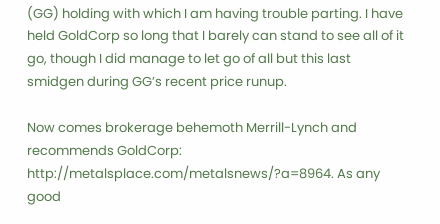(GG) holding with which I am having trouble parting. I have held GoldCorp so long that I barely can stand to see all of it go, though I did manage to let go of all but this last smidgen during GG’s recent price runup.

Now comes brokerage behemoth Merrill-Lynch and recommends GoldCorp: http://metalsplace.com/metalsnews/?a=8964. As any good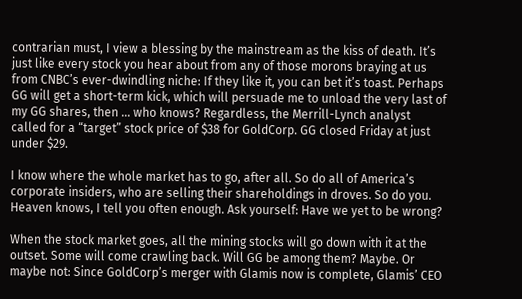contrarian must, I view a blessing by the mainstream as the kiss of death. It’s just like every stock you hear about from any of those morons braying at us from CNBC’s ever-dwindling niche: If they like it, you can bet it’s toast. Perhaps GG will get a short-term kick, which will persuade me to unload the very last of my GG shares, then … who knows? Regardless, the Merrill-Lynch analyst called for a “target” stock price of $38 for GoldCorp. GG closed Friday at just under $29.

I know where the whole market has to go, after all. So do all of America’s corporate insiders, who are selling their shareholdings in droves. So do you. Heaven knows, I tell you often enough. Ask yourself: Have we yet to be wrong?

When the stock market goes, all the mining stocks will go down with it at the outset. Some will come crawling back. Will GG be among them? Maybe. Or maybe not: Since GoldCorp’s merger with Glamis now is complete, Glamis’ CEO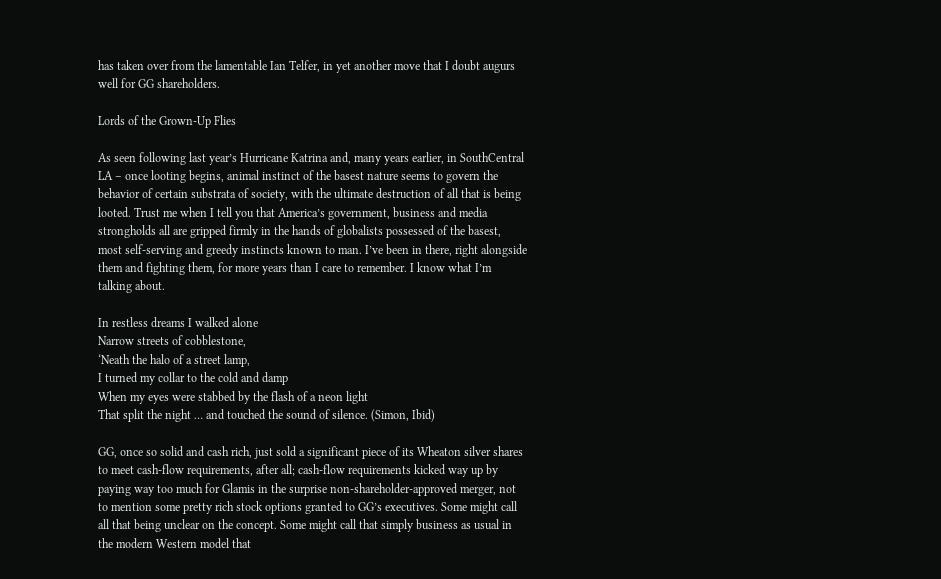has taken over from the lamentable Ian Telfer, in yet another move that I doubt augurs well for GG shareholders.

Lords of the Grown-Up Flies

As seen following last year’s Hurricane Katrina and, many years earlier, in SouthCentral LA – once looting begins, animal instinct of the basest nature seems to govern the behavior of certain substrata of society, with the ultimate destruction of all that is being looted. Trust me when I tell you that America’s government, business and media strongholds all are gripped firmly in the hands of globalists possessed of the basest, most self-serving and greedy instincts known to man. I’ve been in there, right alongside them and fighting them, for more years than I care to remember. I know what I’m talking about.

In restless dreams I walked alone
Narrow streets of cobblestone,
‘Neath the halo of a street lamp,
I turned my collar to the cold and damp
When my eyes were stabbed by the flash of a neon light
That split the night … and touched the sound of silence. (Simon, Ibid)

GG, once so solid and cash rich, just sold a significant piece of its Wheaton silver shares to meet cash-flow requirements, after all; cash-flow requirements kicked way up by paying way too much for Glamis in the surprise non-shareholder-approved merger, not to mention some pretty rich stock options granted to GG’s executives. Some might call all that being unclear on the concept. Some might call that simply business as usual in the modern Western model that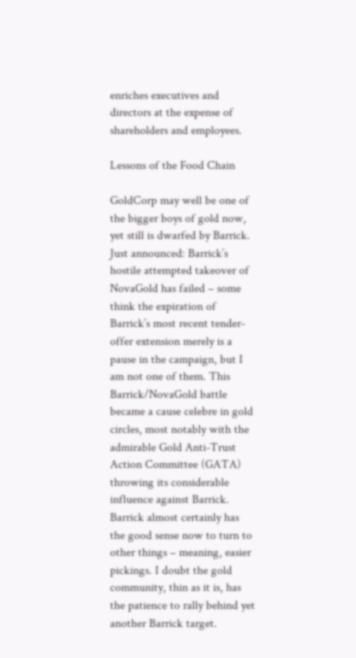enriches executives and directors at the expense of shareholders and employees.

Lessons of the Food Chain

GoldCorp may well be one of the bigger boys of gold now, yet still is dwarfed by Barrick. Just announced: Barrick’s hostile attempted takeover of NovaGold has failed – some think the expiration of Barrick’s most recent tender-offer extension merely is a pause in the campaign, but I am not one of them. This Barrick/NovaGold battle became a cause celebre in gold circles, most notably with the admirable Gold Anti-Trust Action Committee (GATA) throwing its considerable influence against Barrick. Barrick almost certainly has the good sense now to turn to other things – meaning, easier pickings. I doubt the gold community, thin as it is, has the patience to rally behind yet another Barrick target.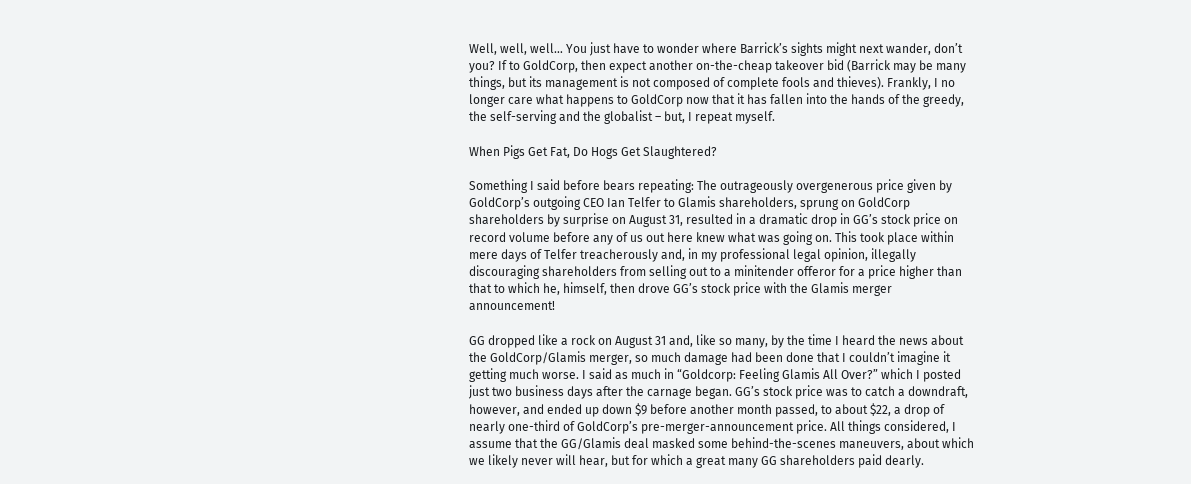Well, well, well… You just have to wonder where Barrick’s sights might next wander, don’t you? If to GoldCorp, then expect another on-the-cheap takeover bid (Barrick may be many things, but its management is not composed of complete fools and thieves). Frankly, I no longer care what happens to GoldCorp now that it has fallen into the hands of the greedy, the self-serving and the globalist – but, I repeat myself.

When Pigs Get Fat, Do Hogs Get Slaughtered?

Something I said before bears repeating: The outrageously overgenerous price given by GoldCorp’s outgoing CEO Ian Telfer to Glamis shareholders, sprung on GoldCorp shareholders by surprise on August 31, resulted in a dramatic drop in GG’s stock price on record volume before any of us out here knew what was going on. This took place within mere days of Telfer treacherously and, in my professional legal opinion, illegally discouraging shareholders from selling out to a minitender offeror for a price higher than that to which he, himself, then drove GG’s stock price with the Glamis merger announcement!

GG dropped like a rock on August 31 and, like so many, by the time I heard the news about the GoldCorp/Glamis merger, so much damage had been done that I couldn’t imagine it getting much worse. I said as much in “Goldcorp: Feeling Glamis All Over?” which I posted just two business days after the carnage began. GG’s stock price was to catch a downdraft, however, and ended up down $9 before another month passed, to about $22, a drop of nearly one-third of GoldCorp’s pre-merger-announcement price. All things considered, I assume that the GG/Glamis deal masked some behind-the-scenes maneuvers, about which we likely never will hear, but for which a great many GG shareholders paid dearly.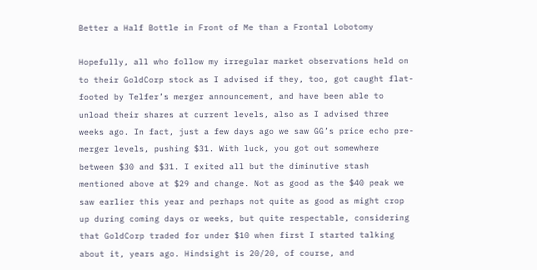Better a Half Bottle in Front of Me than a Frontal Lobotomy

Hopefully, all who follow my irregular market observations held on to their GoldCorp stock as I advised if they, too, got caught flat-footed by Telfer’s merger announcement, and have been able to unload their shares at current levels, also as I advised three weeks ago. In fact, just a few days ago we saw GG’s price echo pre-merger levels, pushing $31. With luck, you got out somewhere between $30 and $31. I exited all but the diminutive stash mentioned above at $29 and change. Not as good as the $40 peak we saw earlier this year and perhaps not quite as good as might crop up during coming days or weeks, but quite respectable, considering that GoldCorp traded for under $10 when first I started talking about it, years ago. Hindsight is 20/20, of course, and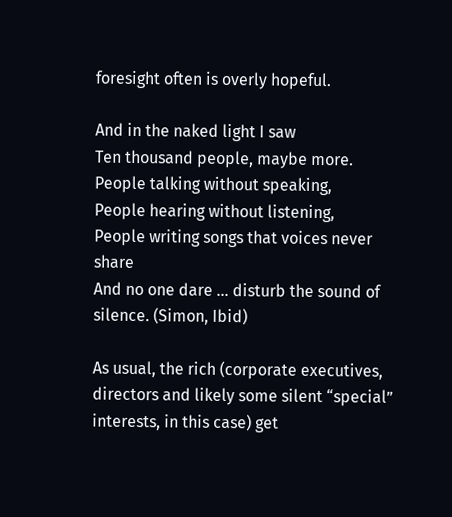foresight often is overly hopeful.

And in the naked light I saw
Ten thousand people, maybe more.
People talking without speaking,
People hearing without listening,
People writing songs that voices never share
And no one dare … disturb the sound of silence. (Simon, Ibid)

As usual, the rich (corporate executives, directors and likely some silent “special” interests, in this case) get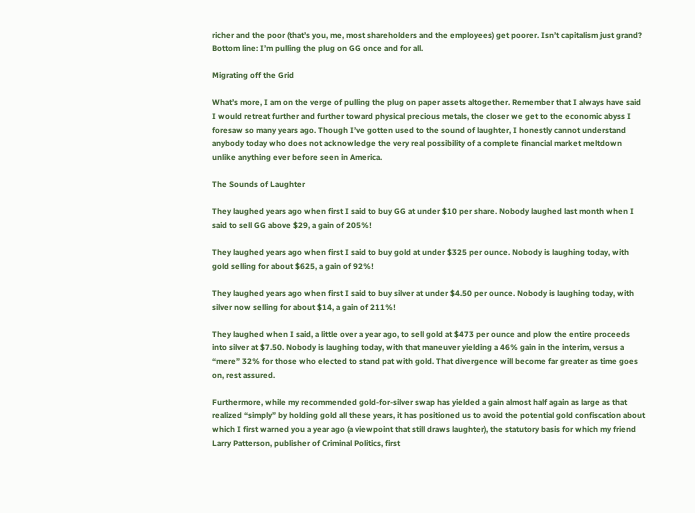richer and the poor (that’s you, me, most shareholders and the employees) get poorer. Isn’t capitalism just grand? Bottom line: I’m pulling the plug on GG once and for all.

Migrating off the Grid

What’s more, I am on the verge of pulling the plug on paper assets altogether. Remember that I always have said I would retreat further and further toward physical precious metals, the closer we get to the economic abyss I foresaw so many years ago. Though I’ve gotten used to the sound of laughter, I honestly cannot understand anybody today who does not acknowledge the very real possibility of a complete financial market meltdown unlike anything ever before seen in America.

The Sounds of Laughter

They laughed years ago when first I said to buy GG at under $10 per share. Nobody laughed last month when I said to sell GG above $29, a gain of 205%!

They laughed years ago when first I said to buy gold at under $325 per ounce. Nobody is laughing today, with gold selling for about $625, a gain of 92%!

They laughed years ago when first I said to buy silver at under $4.50 per ounce. Nobody is laughing today, with silver now selling for about $14, a gain of 211%!

They laughed when I said, a little over a year ago, to sell gold at $473 per ounce and plow the entire proceeds into silver at $7.50. Nobody is laughing today, with that maneuver yielding a 46% gain in the interim, versus a “mere” 32% for those who elected to stand pat with gold. That divergence will become far greater as time goes on, rest assured.

Furthermore, while my recommended gold-for-silver swap has yielded a gain almost half again as large as that realized “simply” by holding gold all these years, it has positioned us to avoid the potential gold confiscation about which I first warned you a year ago (a viewpoint that still draws laughter), the statutory basis for which my friend Larry Patterson, publisher of Criminal Politics, first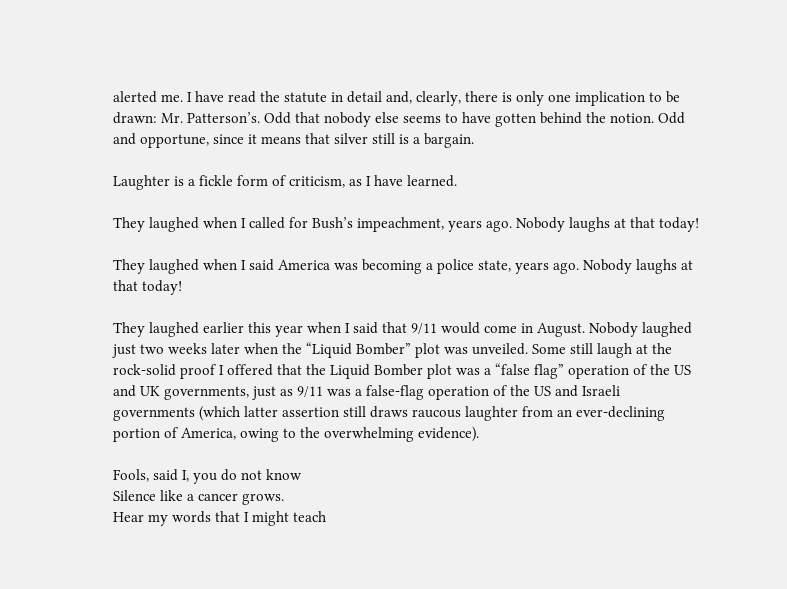alerted me. I have read the statute in detail and, clearly, there is only one implication to be drawn: Mr. Patterson’s. Odd that nobody else seems to have gotten behind the notion. Odd and opportune, since it means that silver still is a bargain.

Laughter is a fickle form of criticism, as I have learned.

They laughed when I called for Bush’s impeachment, years ago. Nobody laughs at that today!

They laughed when I said America was becoming a police state, years ago. Nobody laughs at that today!

They laughed earlier this year when I said that 9/11 would come in August. Nobody laughed just two weeks later when the “Liquid Bomber” plot was unveiled. Some still laugh at the rock-solid proof I offered that the Liquid Bomber plot was a “false flag” operation of the US and UK governments, just as 9/11 was a false-flag operation of the US and Israeli governments (which latter assertion still draws raucous laughter from an ever-declining portion of America, owing to the overwhelming evidence).

Fools, said I, you do not know
Silence like a cancer grows.
Hear my words that I might teach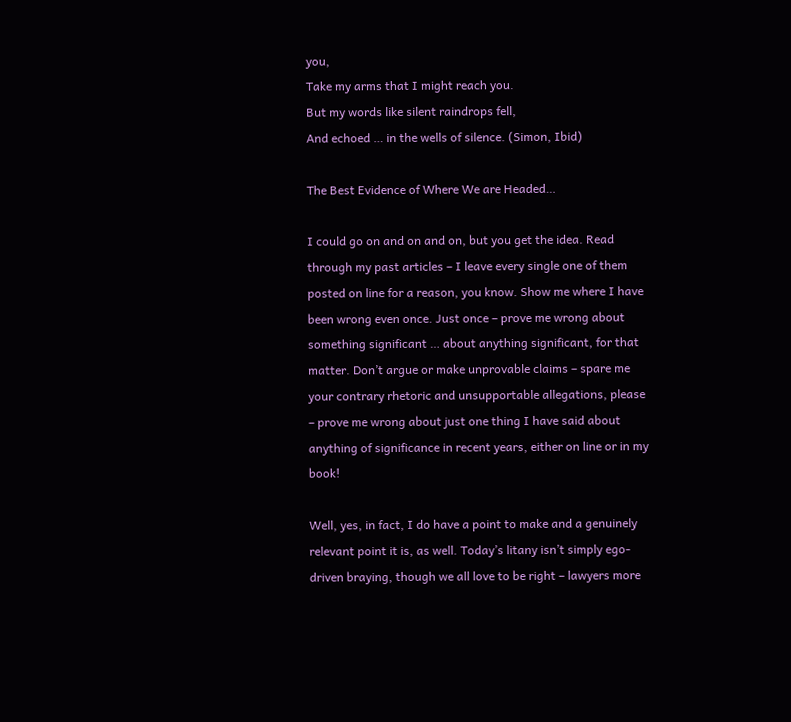you,
Take my arms that I might reach you.
But my words like silent raindrops fell,
And echoed … in the wells of silence. (Simon, Ibid)

The Best Evidence of Where We are Headed…

I could go on and on and on, but you get the idea. Read through my past articles – I leave every single one of them posted on line for a reason, you know. Show me where I have been wrong even once. Just once – prove me wrong about something significant … about anything significant, for that matter. Don’t argue or make unprovable claims – spare me your contrary rhetoric and unsupportable allegations, please – prove me wrong about just one thing I have said about anything of significance in recent years, either on line or in my book!

Well, yes, in fact, I do have a point to make and a genuinely relevant point it is, as well. Today’s litany isn’t simply ego-driven braying, though we all love to be right – lawyers more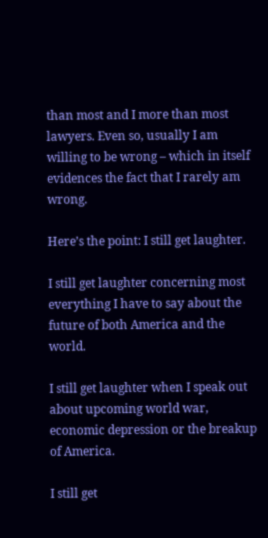than most and I more than most lawyers. Even so, usually I am willing to be wrong – which in itself evidences the fact that I rarely am wrong.

Here’s the point: I still get laughter.

I still get laughter concerning most everything I have to say about the future of both America and the world.

I still get laughter when I speak out about upcoming world war, economic depression or the breakup of America.

I still get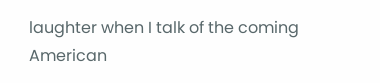laughter when I talk of the coming American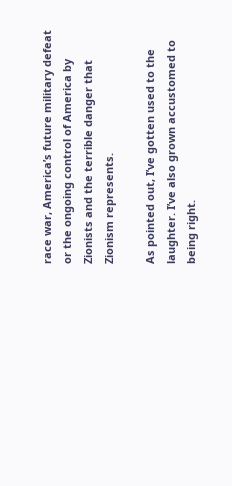race war, America’s future military defeat or the ongoing control of America by Zionists and the terrible danger that Zionism represents.

As pointed out, I’ve gotten used to the laughter. I’ve also grown accustomed to being right.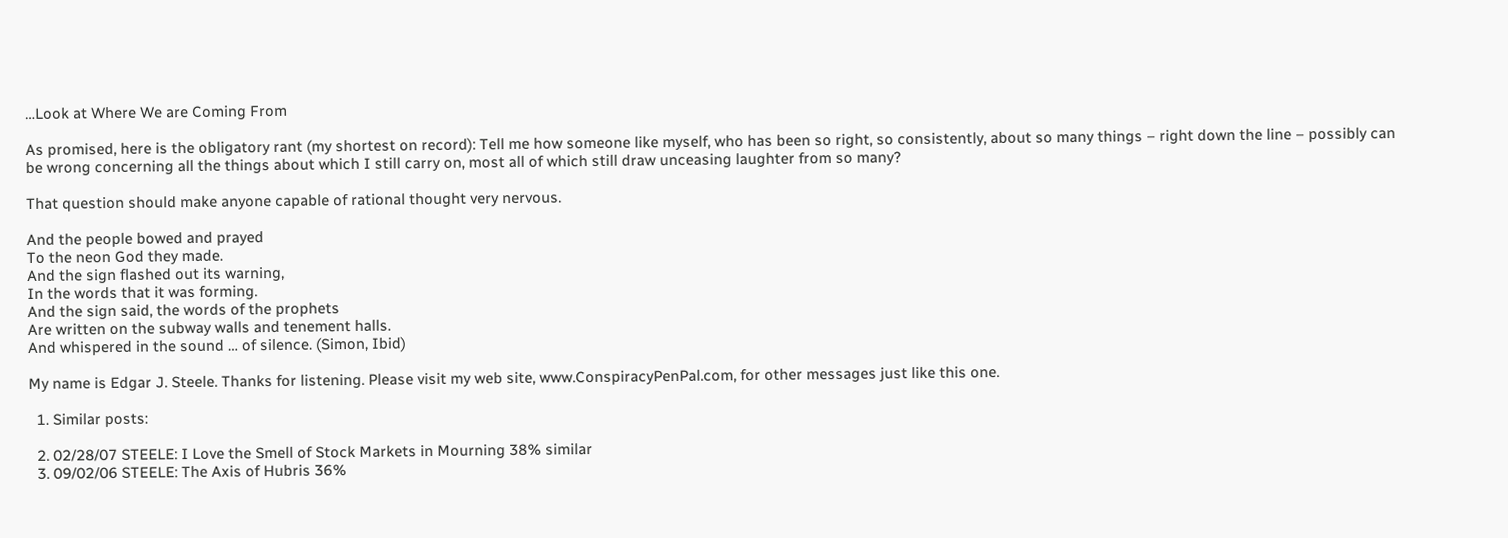…Look at Where We are Coming From

As promised, here is the obligatory rant (my shortest on record): Tell me how someone like myself, who has been so right, so consistently, about so many things – right down the line – possibly can be wrong concerning all the things about which I still carry on, most all of which still draw unceasing laughter from so many?

That question should make anyone capable of rational thought very nervous.

And the people bowed and prayed
To the neon God they made.
And the sign flashed out its warning,
In the words that it was forming.
And the sign said, the words of the prophets
Are written on the subway walls and tenement halls.
And whispered in the sound … of silence. (Simon, Ibid)

My name is Edgar J. Steele. Thanks for listening. Please visit my web site, www.ConspiracyPenPal.com, for other messages just like this one.

  1. Similar posts:

  2. 02/28/07 STEELE: I Love the Smell of Stock Markets in Mourning 38% similar
  3. 09/02/06 STEELE: The Axis of Hubris 36%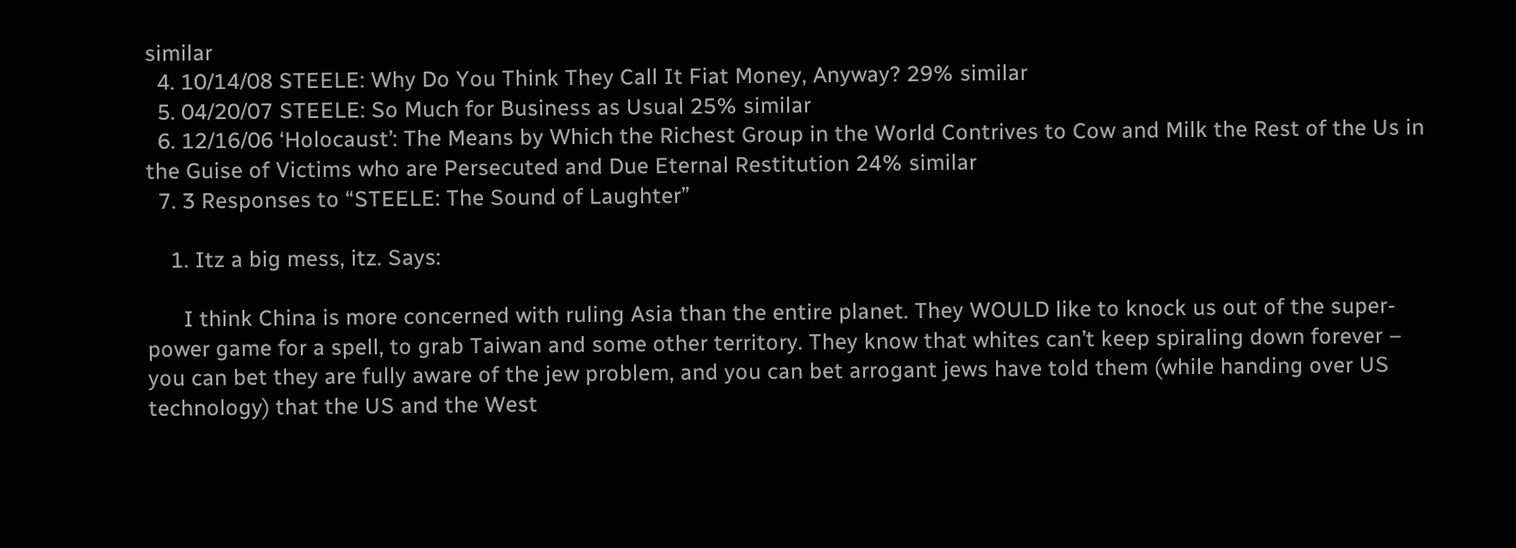similar
  4. 10/14/08 STEELE: Why Do You Think They Call It Fiat Money, Anyway? 29% similar
  5. 04/20/07 STEELE: So Much for Business as Usual 25% similar
  6. 12/16/06 ‘Holocaust’: The Means by Which the Richest Group in the World Contrives to Cow and Milk the Rest of the Us in the Guise of Victims who are Persecuted and Due Eternal Restitution 24% similar
  7. 3 Responses to “STEELE: The Sound of Laughter”

    1. Itz a big mess, itz. Says:

      I think China is more concerned with ruling Asia than the entire planet. They WOULD like to knock us out of the super-power game for a spell, to grab Taiwan and some other territory. They know that whites can’t keep spiraling down forever – you can bet they are fully aware of the jew problem, and you can bet arrogant jews have told them (while handing over US technology) that the US and the West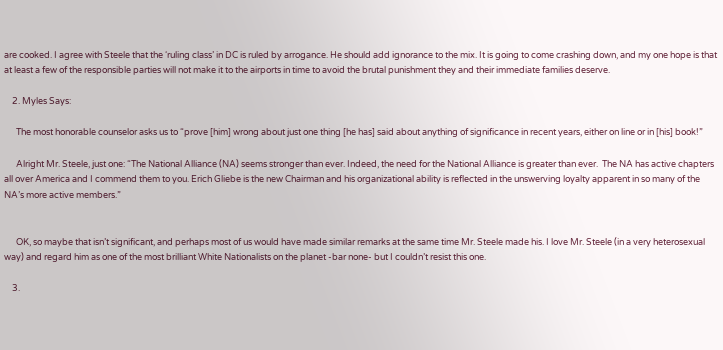are cooked. I agree with Steele that the ‘ruling class’ in DC is ruled by arrogance. He should add ignorance to the mix. It is going to come crashing down, and my one hope is that at least a few of the responsible parties will not make it to the airports in time to avoid the brutal punishment they and their immediate families deserve.

    2. Myles Says:

      The most honorable counselor asks us to “prove [him] wrong about just one thing [he has] said about anything of significance in recent years, either on line or in [his] book!”

      Alright Mr. Steele, just one: “The National Alliance (NA) seems stronger than ever. Indeed, the need for the National Alliance is greater than ever.  The NA has active chapters all over America and I commend them to you. Erich Gliebe is the new Chairman and his organizational ability is reflected in the unswerving loyalty apparent in so many of the NA’s more active members.”


      OK, so maybe that isn’t significant, and perhaps most of us would have made similar remarks at the same time Mr. Steele made his. I love Mr. Steele (in a very heterosexual way) and regard him as one of the most brilliant White Nationalists on the planet -bar none- but I couldn’t resist this one.

    3.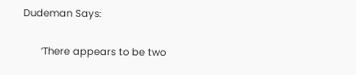Dudeman Says:

      ‘There appears to be two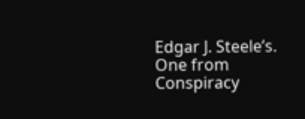Edgar J. Steele’s. One from Conspiracy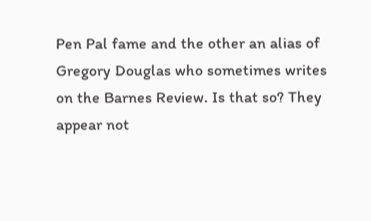Pen Pal fame and the other an alias of Gregory Douglas who sometimes writes on the Barnes Review. Is that so? They appear not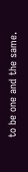to be one and the same.